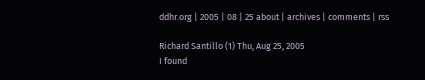ddhr.org | 2005 | 08 | 25 about | archives | comments | rss

Richard Santillo (1) Thu, Aug 25, 2005
I found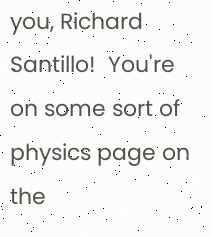you, Richard Santillo!  You're on some sort of physics page on the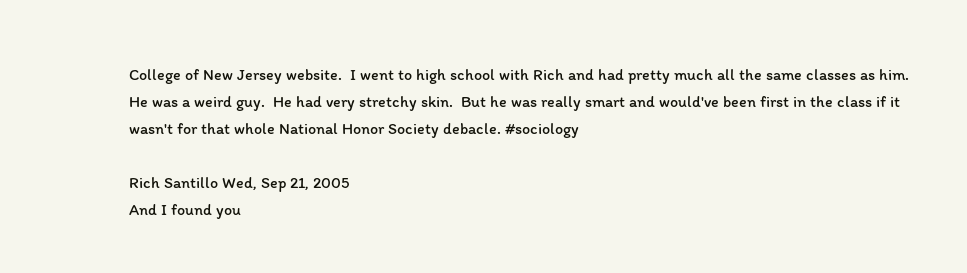College of New Jersey website.  I went to high school with Rich and had pretty much all the same classes as him.  He was a weird guy.  He had very stretchy skin.  But he was really smart and would've been first in the class if it wasn't for that whole National Honor Society debacle. #sociology

Rich Santillo Wed, Sep 21, 2005
And I found you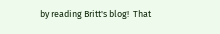by reading Britt's blog!  That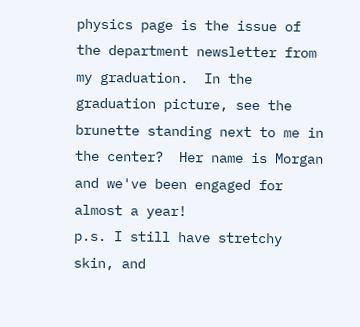physics page is the issue of the department newsletter from my graduation.  In the graduation picture, see the brunette standing next to me in the center?  Her name is Morgan and we've been engaged for almost a year!
p.s. I still have stretchy skin, and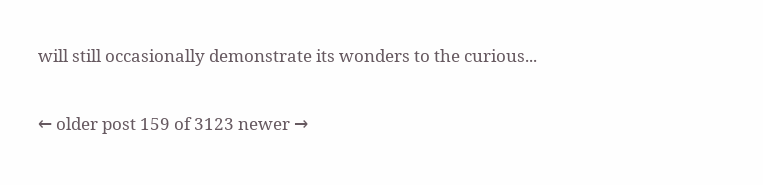will still occasionally demonstrate its wonders to the curious...

← older post 159 of 3123 newer →